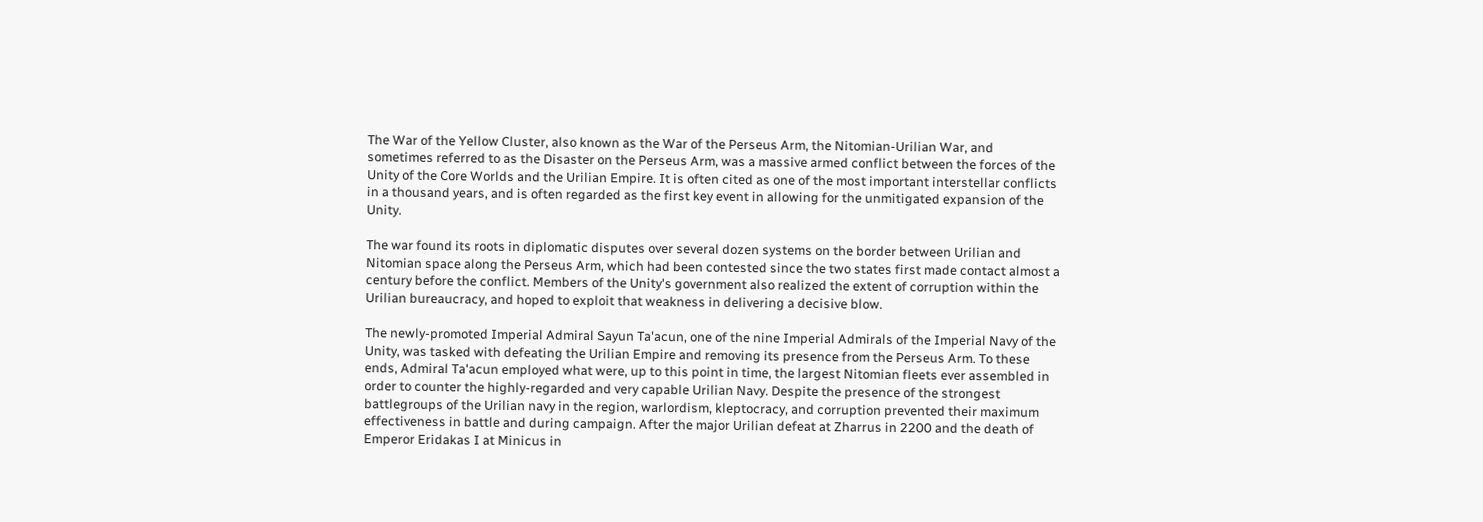The War of the Yellow Cluster, also known as the War of the Perseus Arm, the Nitomian-Urilian War, and sometimes referred to as the Disaster on the Perseus Arm, was a massive armed conflict between the forces of the Unity of the Core Worlds and the Urilian Empire. It is often cited as one of the most important interstellar conflicts in a thousand years, and is often regarded as the first key event in allowing for the unmitigated expansion of the Unity.

The war found its roots in diplomatic disputes over several dozen systems on the border between Urilian and Nitomian space along the Perseus Arm, which had been contested since the two states first made contact almost a century before the conflict. Members of the Unity's government also realized the extent of corruption within the Urilian bureaucracy, and hoped to exploit that weakness in delivering a decisive blow.

The newly-promoted Imperial Admiral Sayun Ta'acun, one of the nine Imperial Admirals of the Imperial Navy of the Unity, was tasked with defeating the Urilian Empire and removing its presence from the Perseus Arm. To these ends, Admiral Ta'acun employed what were, up to this point in time, the largest Nitomian fleets ever assembled in order to counter the highly-regarded and very capable Urilian Navy. Despite the presence of the strongest battlegroups of the Urilian navy in the region, warlordism, kleptocracy, and corruption prevented their maximum effectiveness in battle and during campaign. After the major Urilian defeat at Zharrus in 2200 and the death of Emperor Eridakas I at Minicus in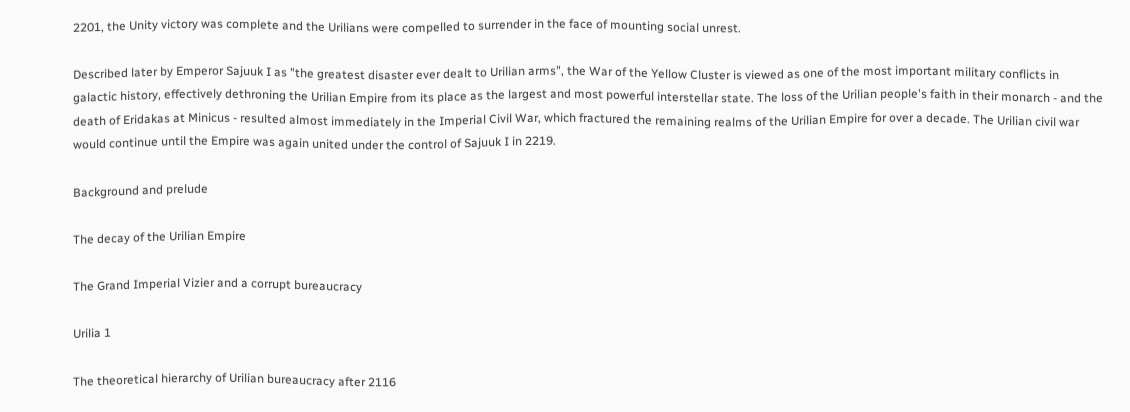2201, the Unity victory was complete and the Urilians were compelled to surrender in the face of mounting social unrest.

Described later by Emperor Sajuuk I as "the greatest disaster ever dealt to Urilian arms", the War of the Yellow Cluster is viewed as one of the most important military conflicts in galactic history, effectively dethroning the Urilian Empire from its place as the largest and most powerful interstellar state. The loss of the Urilian people's faith in their monarch - and the death of Eridakas at Minicus - resulted almost immediately in the Imperial Civil War, which fractured the remaining realms of the Urilian Empire for over a decade. The Urilian civil war would continue until the Empire was again united under the control of Sajuuk I in 2219.

Background and prelude

The decay of the Urilian Empire

The Grand Imperial Vizier and a corrupt bureaucracy

Urilia 1

The theoretical hierarchy of Urilian bureaucracy after 2116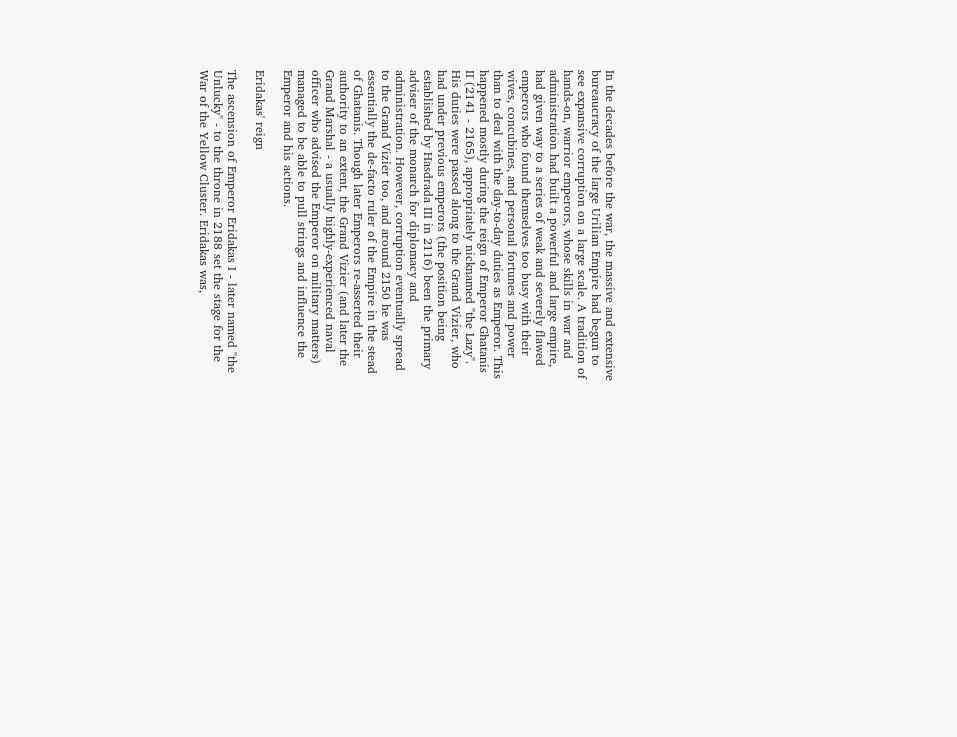In the decades before the war, the massive and extensive bureaucracy of the large Urilian Empire had begun to see expansive corruption on a large scale. A tradition of hands-on, warrior emperors, whose skills in war and administration had built a powerful and large empire, had given way to a series of weak and severely flawed emperors who found themselves too busy with their wives, concubines, and personal fortunes and power than to deal with the day-to-day duties as Emperor. This happened mostly during the reign of Emperor Ghatanis II (2141 - 2165), appropriately nicknamed "the Lazy". His duties were passed along to the Grand Vizier, who had under previous emperors (the position being established by Hasdrada III in 2116) been the primary adviser of the monarch for diplomacy and administration. However, corruption eventually spread to the Grand Vizier too, and around 2150 he was essentially the de-facto ruler of the Empire in the stead of Ghatanis. Though later Emperors re-asserted their authority to an extent, the Grand Vizier (and later the Grand Marshal - a usually highly-experienced naval officer who advised the Emperor on military matters) managed to be able to pull strings and influence the Emperor and his actions.

Eridakas' reign

The ascension of Emperor Eridakas I - later named "the Unlucky" - to the throne in 2188 set the stage for the War of the Yellow Cluster. Eridakas was,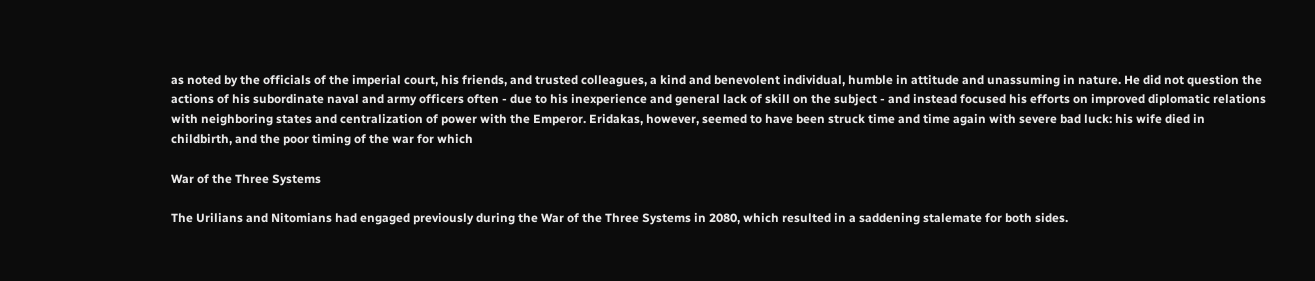as noted by the officials of the imperial court, his friends, and trusted colleagues, a kind and benevolent individual, humble in attitude and unassuming in nature. He did not question the actions of his subordinate naval and army officers often - due to his inexperience and general lack of skill on the subject - and instead focused his efforts on improved diplomatic relations with neighboring states and centralization of power with the Emperor. Eridakas, however, seemed to have been struck time and time again with severe bad luck: his wife died in childbirth, and the poor timing of the war for which

War of the Three Systems

The Urilians and Nitomians had engaged previously during the War of the Three Systems in 2080, which resulted in a saddening stalemate for both sides.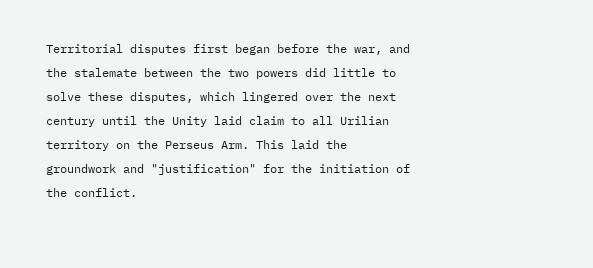Territorial disputes first began before the war, and the stalemate between the two powers did little to solve these disputes, which lingered over the next century until the Unity laid claim to all Urilian territory on the Perseus Arm. This laid the groundwork and "justification" for the initiation of the conflict.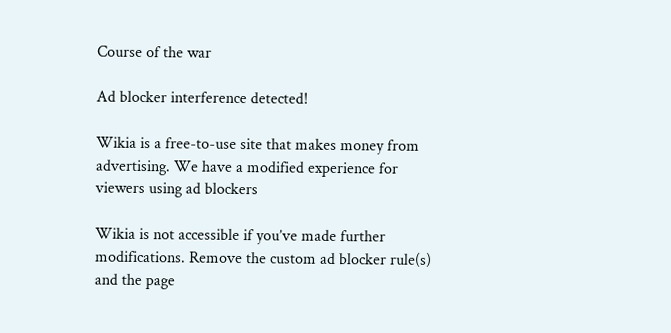Course of the war

Ad blocker interference detected!

Wikia is a free-to-use site that makes money from advertising. We have a modified experience for viewers using ad blockers

Wikia is not accessible if you’ve made further modifications. Remove the custom ad blocker rule(s) and the page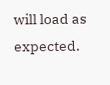will load as expected.